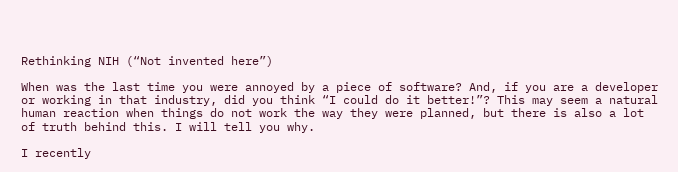Rethinking NIH (“Not invented here”)

When was the last time you were annoyed by a piece of software? And, if you are a developer or working in that industry, did you think “I could do it better!”? This may seem a natural human reaction when things do not work the way they were planned, but there is also a lot of truth behind this. I will tell you why.

I recently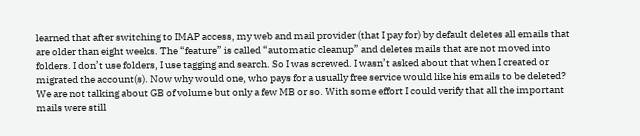learned that after switching to IMAP access, my web and mail provider (that I pay for) by default deletes all emails that are older than eight weeks. The “feature” is called “automatic cleanup” and deletes mails that are not moved into folders. I don’t use folders, I use tagging and search. So I was screwed. I wasn’t asked about that when I created or migrated the account(s). Now why would one, who pays for a usually free service would like his emails to be deleted? We are not talking about GB of volume but only a few MB or so. With some effort I could verify that all the important mails were still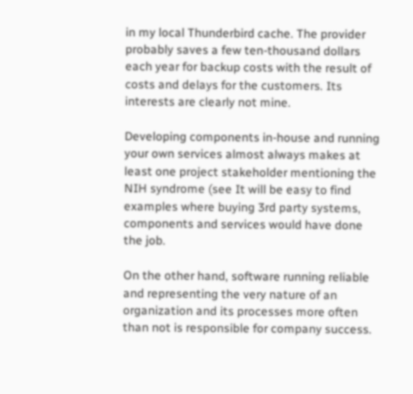in my local Thunderbird cache. The provider probably saves a few ten-thousand dollars each year for backup costs with the result of costs and delays for the customers. Its interests are clearly not mine.

Developing components in-house and running your own services almost always makes at least one project stakeholder mentioning the NIH syndrome (see It will be easy to find examples where buying 3rd party systems, components and services would have done the job.

On the other hand, software running reliable and representing the very nature of an organization and its processes more often than not is responsible for company success.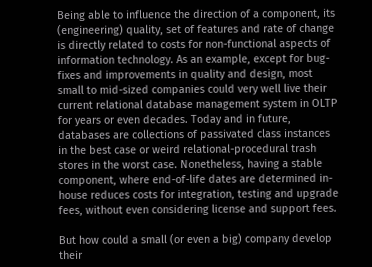Being able to influence the direction of a component, its (engineering) quality, set of features and rate of change is directly related to costs for non-functional aspects of information technology. As an example, except for bug-fixes and improvements in quality and design, most small to mid-sized companies could very well live their current relational database management system in OLTP for years or even decades. Today and in future, databases are collections of passivated class instances in the best case or weird relational-procedural trash stores in the worst case. Nonetheless, having a stable component, where end-of-life dates are determined in-house reduces costs for integration, testing and upgrade fees, without even considering license and support fees.

But how could a small (or even a big) company develop their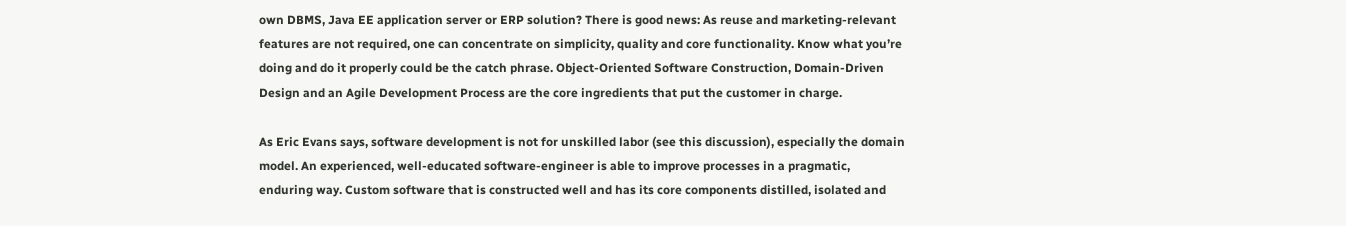own DBMS, Java EE application server or ERP solution? There is good news: As reuse and marketing-relevant features are not required, one can concentrate on simplicity, quality and core functionality. Know what you’re doing and do it properly could be the catch phrase. Object-Oriented Software Construction, Domain-Driven Design and an Agile Development Process are the core ingredients that put the customer in charge.

As Eric Evans says, software development is not for unskilled labor (see this discussion), especially the domain model. An experienced, well-educated software-engineer is able to improve processes in a pragmatic, enduring way. Custom software that is constructed well and has its core components distilled, isolated and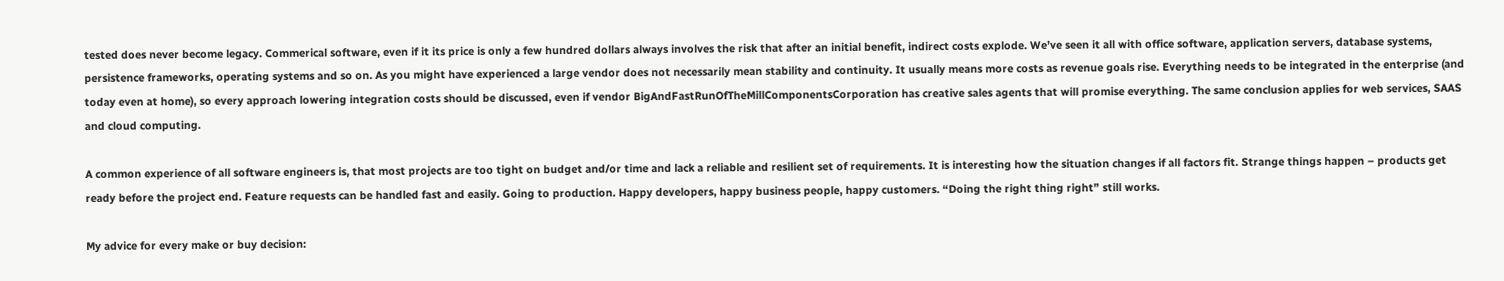tested does never become legacy. Commerical software, even if it its price is only a few hundred dollars always involves the risk that after an initial benefit, indirect costs explode. We’ve seen it all with office software, application servers, database systems, persistence frameworks, operating systems and so on. As you might have experienced a large vendor does not necessarily mean stability and continuity. It usually means more costs as revenue goals rise. Everything needs to be integrated in the enterprise (and today even at home), so every approach lowering integration costs should be discussed, even if vendor BigAndFastRunOfTheMillComponentsCorporation has creative sales agents that will promise everything. The same conclusion applies for web services, SAAS and cloud computing.

A common experience of all software engineers is, that most projects are too tight on budget and/or time and lack a reliable and resilient set of requirements. It is interesting how the situation changes if all factors fit. Strange things happen – products get ready before the project end. Feature requests can be handled fast and easily. Going to production. Happy developers, happy business people, happy customers. “Doing the right thing right” still works.

My advice for every make or buy decision: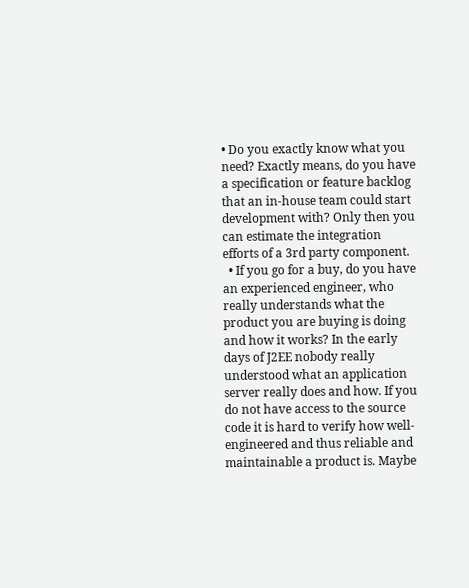• Do you exactly know what you need? Exactly means, do you have a specification or feature backlog that an in-house team could start development with? Only then you can estimate the integration efforts of a 3rd party component.
  • If you go for a buy, do you have an experienced engineer, who really understands what the product you are buying is doing and how it works? In the early days of J2EE nobody really understood what an application server really does and how. If you do not have access to the source code it is hard to verify how well-engineered and thus reliable and maintainable a product is. Maybe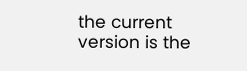the current version is the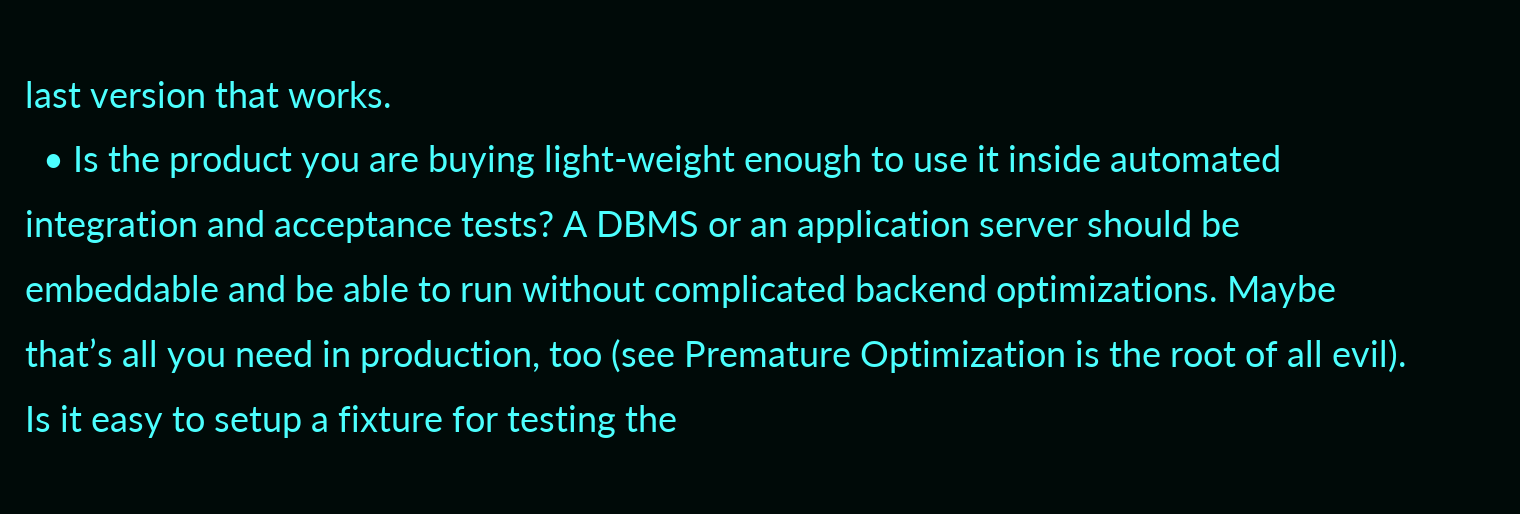last version that works.
  • Is the product you are buying light-weight enough to use it inside automated integration and acceptance tests? A DBMS or an application server should be embeddable and be able to run without complicated backend optimizations. Maybe that’s all you need in production, too (see Premature Optimization is the root of all evil). Is it easy to setup a fixture for testing the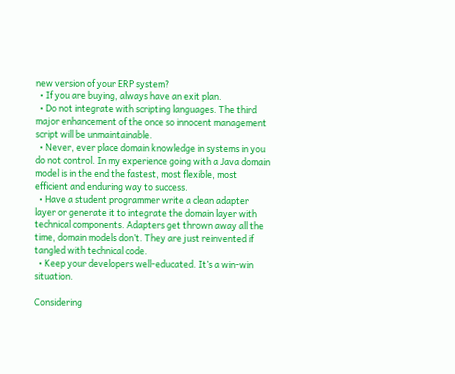new version of your ERP system?
  • If you are buying, always have an exit plan.
  • Do not integrate with scripting languages. The third major enhancement of the once so innocent management script will be unmaintainable.
  • Never, ever place domain knowledge in systems in you do not control. In my experience going with a Java domain model is in the end the fastest, most flexible, most efficient and enduring way to success.
  • Have a student programmer write a clean adapter layer or generate it to integrate the domain layer with technical components. Adapters get thrown away all the time, domain models don’t. They are just reinvented if tangled with technical code.
  • Keep your developers well-educated. It’s a win-win situation.

Considering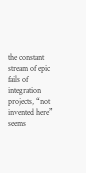the constant stream of epic fails of integration projects, “not invented here” seems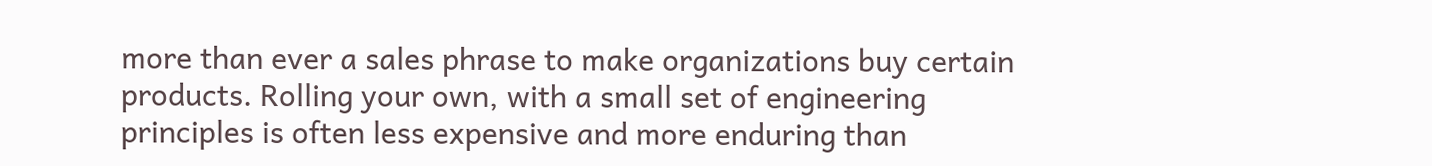more than ever a sales phrase to make organizations buy certain products. Rolling your own, with a small set of engineering principles is often less expensive and more enduring than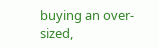buying an over-sized,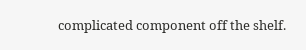complicated component off the shelf.